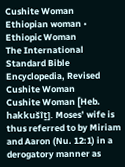Cushite Woman
Ethiopian woman • Ethiopic Woman
The International Standard Bible Encyclopedia, Revised
Cushite Woman
Cushite Woman [Heb. hakkušîṯ]. Moses’ wife is thus referred to by Miriam and Aaron (Nu. 12:1) in a derogatory manner as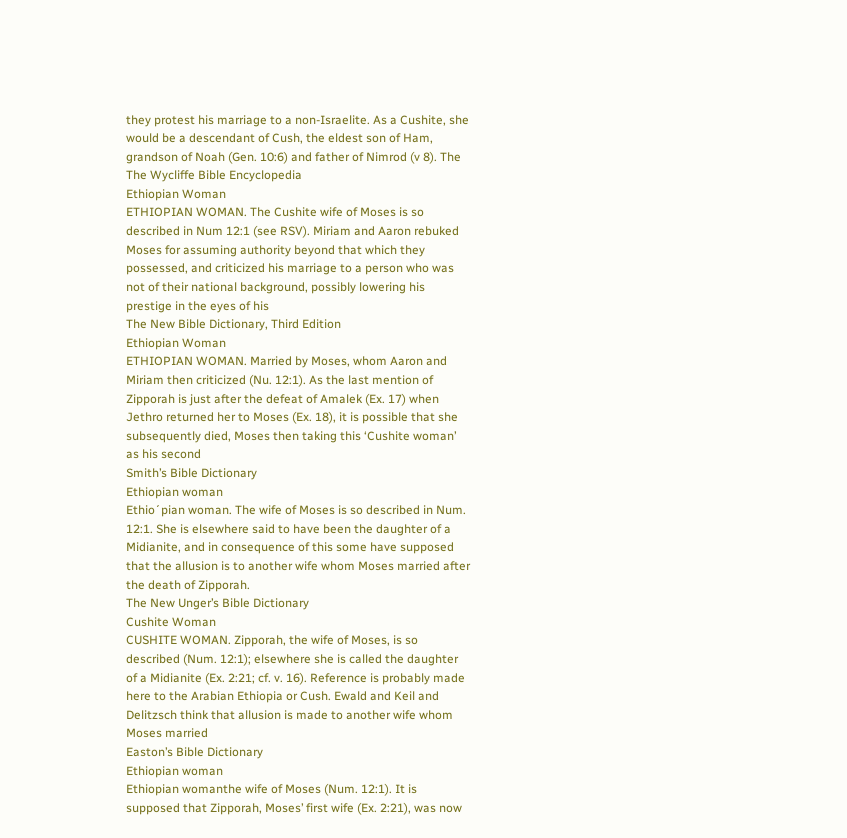they protest his marriage to a non-Israelite. As a Cushite, she would be a descendant of Cush, the eldest son of Ham, grandson of Noah (Gen. 10:6) and father of Nimrod (v 8). The
The Wycliffe Bible Encyclopedia
Ethiopian Woman
ETHIOPIAN WOMAN. The Cushite wife of Moses is so described in Num 12:1 (see RSV). Miriam and Aaron rebuked Moses for assuming authority beyond that which they possessed, and criticized his marriage to a person who was not of their national background, possibly lowering his prestige in the eyes of his
The New Bible Dictionary, Third Edition
Ethiopian Woman
ETHIOPIAN WOMAN. Married by Moses, whom Aaron and Miriam then criticized (Nu. 12:1). As the last mention of Zipporah is just after the defeat of Amalek (Ex. 17) when Jethro returned her to Moses (Ex. 18), it is possible that she subsequently died, Moses then taking this ‘Cushite woman’ as his second
Smith’s Bible Dictionary
Ethiopian woman
Ethio´pian woman. The wife of Moses is so described in Num. 12:1. She is elsewhere said to have been the daughter of a Midianite, and in consequence of this some have supposed that the allusion is to another wife whom Moses married after the death of Zipporah.
The New Unger’s Bible Dictionary
Cushite Woman
CUSHITE WOMAN. Zipporah, the wife of Moses, is so described (Num. 12:1); elsewhere she is called the daughter of a Midianite (Ex. 2:21; cf. v. 16). Reference is probably made here to the Arabian Ethiopia or Cush. Ewald and Keil and Delitzsch think that allusion is made to another wife whom Moses married
Easton’s Bible Dictionary
Ethiopian woman
Ethiopian womanthe wife of Moses (Num. 12:1). It is supposed that Zipporah, Moses’ first wife (Ex. 2:21), was now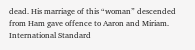dead. His marriage of this “woman” descended from Ham gave offence to Aaron and Miriam.
International Standard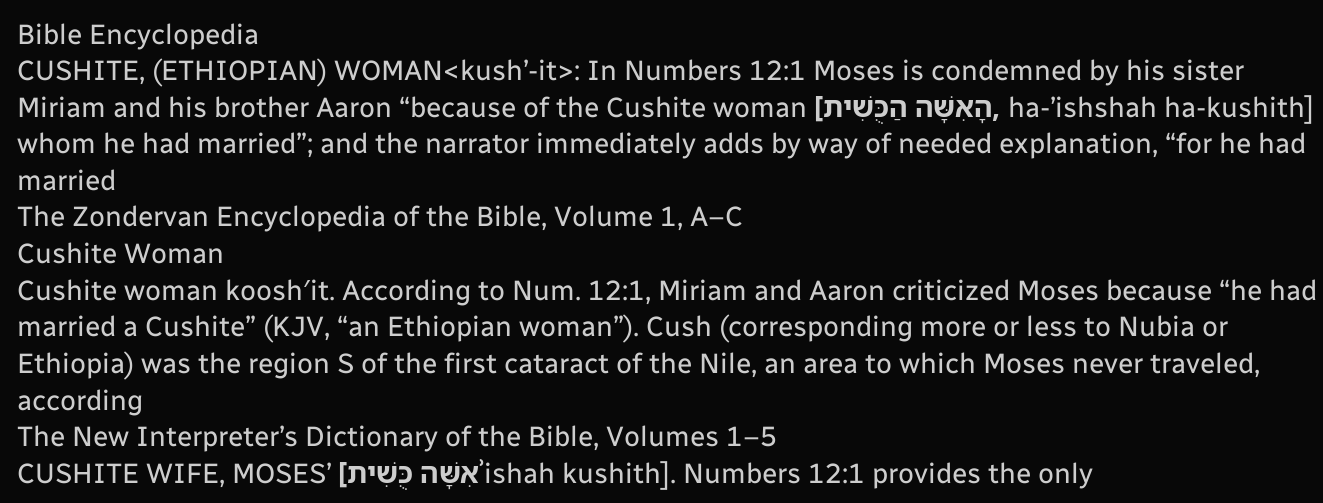Bible Encyclopedia
CUSHITE, (ETHIOPIAN) WOMAN<kush’-it>: In Numbers 12:1 Moses is condemned by his sister Miriam and his brother Aaron “because of the Cushite woman [הָאִשָּׁה הַכֻּשִׁית, ha-’ishshah ha-kushith] whom he had married”; and the narrator immediately adds by way of needed explanation, “for he had married
The Zondervan Encyclopedia of the Bible, Volume 1, A–C
Cushite Woman
Cushite woman koosh′it. According to Num. 12:1, Miriam and Aaron criticized Moses because “he had married a Cushite” (KJV, “an Ethiopian woman”). Cush (corresponding more or less to Nubia or Ethiopia) was the region S of the first cataract of the Nile, an area to which Moses never traveled, according
The New Interpreter’s Dictionary of the Bible, Volumes 1–5
CUSHITE WIFE, MOSES’ [אִשָּׁה כֻּשִׁיתʾishah kushith]. Numbers 12:1 provides the only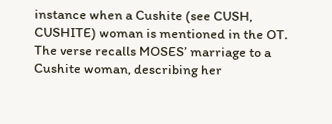instance when a Cushite (see CUSH, CUSHITE) woman is mentioned in the OT. The verse recalls MOSES’ marriage to a Cushite woman, describing her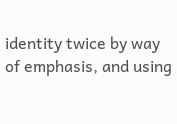identity twice by way of emphasis, and using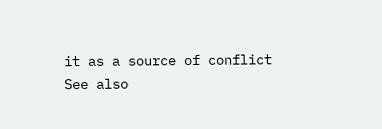it as a source of conflict
See also